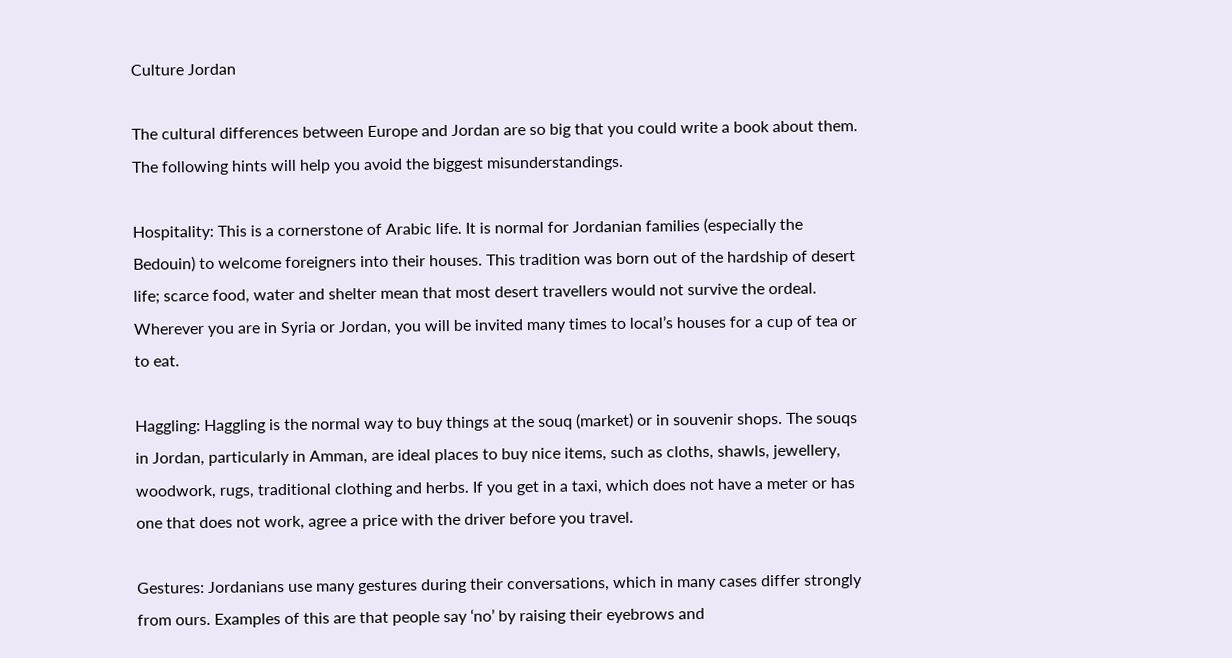Culture Jordan

The cultural differences between Europe and Jordan are so big that you could write a book about them. The following hints will help you avoid the biggest misunderstandings.

Hospitality: This is a cornerstone of Arabic life. It is normal for Jordanian families (especially the Bedouin) to welcome foreigners into their houses. This tradition was born out of the hardship of desert life; scarce food, water and shelter mean that most desert travellers would not survive the ordeal. Wherever you are in Syria or Jordan, you will be invited many times to local’s houses for a cup of tea or to eat.

Haggling: Haggling is the normal way to buy things at the souq (market) or in souvenir shops. The souqs in Jordan, particularly in Amman, are ideal places to buy nice items, such as cloths, shawls, jewellery, woodwork, rugs, traditional clothing and herbs. If you get in a taxi, which does not have a meter or has one that does not work, agree a price with the driver before you travel.

Gestures: Jordanians use many gestures during their conversations, which in many cases differ strongly from ours. Examples of this are that people say ‘no’ by raising their eyebrows and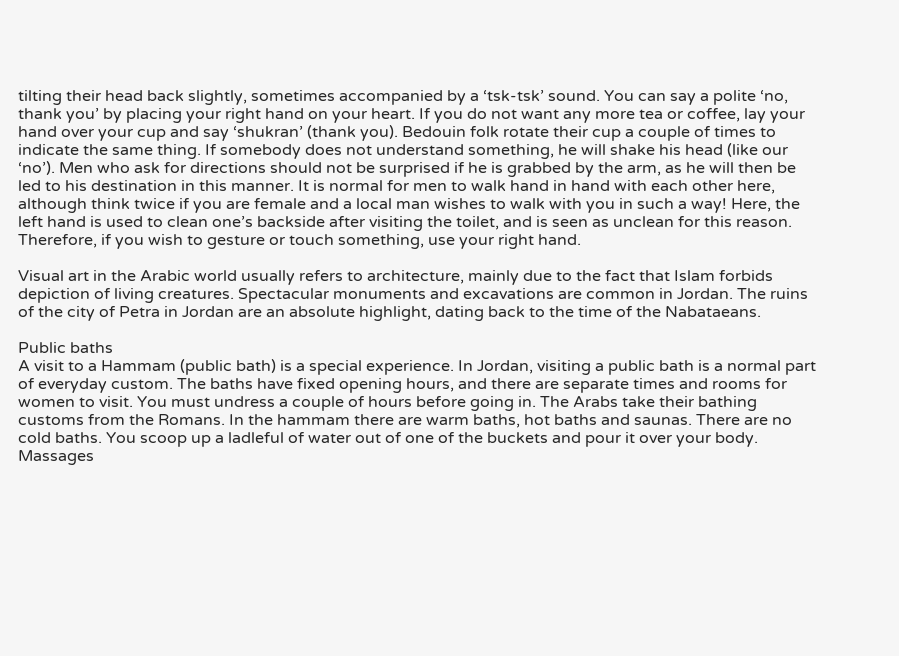tilting their head back slightly, sometimes accompanied by a ‘tsk-tsk’ sound. You can say a polite ‘no, thank you’ by placing your right hand on your heart. If you do not want any more tea or coffee, lay your hand over your cup and say ‘shukran’ (thank you). Bedouin folk rotate their cup a couple of times to indicate the same thing. If somebody does not understand something, he will shake his head (like our ‘no’). Men who ask for directions should not be surprised if he is grabbed by the arm, as he will then be led to his destination in this manner. It is normal for men to walk hand in hand with each other here, although think twice if you are female and a local man wishes to walk with you in such a way! Here, the left hand is used to clean one’s backside after visiting the toilet, and is seen as unclean for this reason. Therefore, if you wish to gesture or touch something, use your right hand.

Visual art in the Arabic world usually refers to architecture, mainly due to the fact that Islam forbids depiction of living creatures. Spectacular monuments and excavations are common in Jordan. The ruins of the city of Petra in Jordan are an absolute highlight, dating back to the time of the Nabataeans.

Public baths
A visit to a Hammam (public bath) is a special experience. In Jordan, visiting a public bath is a normal part of everyday custom. The baths have fixed opening hours, and there are separate times and rooms for women to visit. You must undress a couple of hours before going in. The Arabs take their bathing customs from the Romans. In the hammam there are warm baths, hot baths and saunas. There are no cold baths. You scoop up a ladleful of water out of one of the buckets and pour it over your body. Massages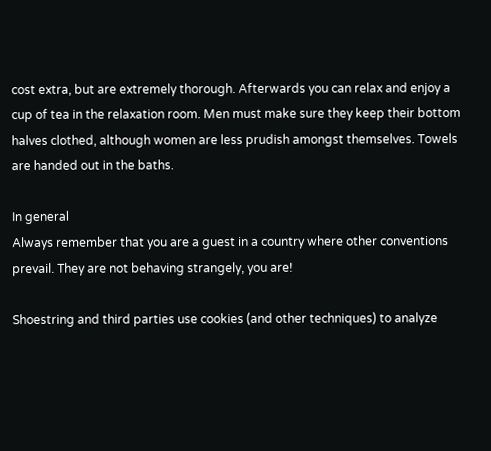cost extra, but are extremely thorough. Afterwards you can relax and enjoy a cup of tea in the relaxation room. Men must make sure they keep their bottom halves clothed, although women are less prudish amongst themselves. Towels are handed out in the baths.

In general
Always remember that you are a guest in a country where other conventions prevail. They are not behaving strangely, you are!

Shoestring and third parties use cookies (and other techniques) to analyze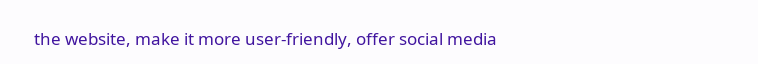the website, make it more user-friendly, offer social media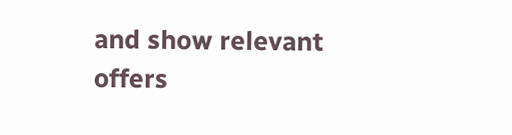and show relevant offers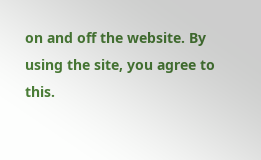on and off the website. By using the site, you agree to this.